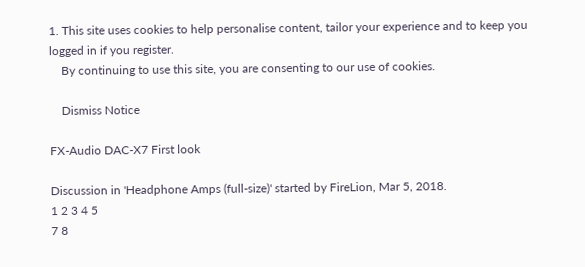1. This site uses cookies to help personalise content, tailor your experience and to keep you logged in if you register.
    By continuing to use this site, you are consenting to our use of cookies.

    Dismiss Notice

FX-Audio DAC-X7 First look

Discussion in 'Headphone Amps (full-size)' started by FireLion, Mar 5, 2018.
1 2 3 4 5
7 8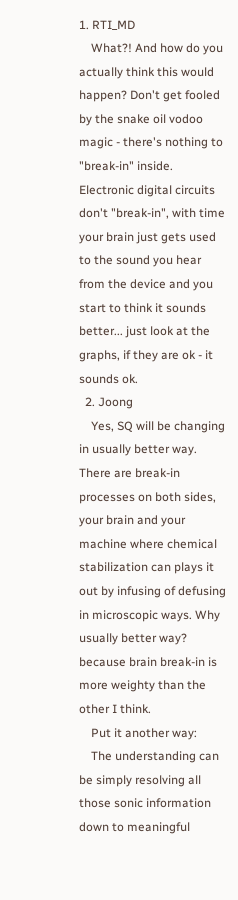1. RTI_MD
    What?! And how do you actually think this would happen? Don't get fooled by the snake oil vodoo magic - there's nothing to "break-in" inside. Electronic digital circuits don't "break-in", with time your brain just gets used to the sound you hear from the device and you start to think it sounds better... just look at the graphs, if they are ok - it sounds ok.
  2. Joong
    Yes, SQ will be changing in usually better way. There are break-in processes on both sides, your brain and your machine where chemical stabilization can plays it out by infusing of defusing in microscopic ways. Why usually better way? because brain break-in is more weighty than the other I think.
    Put it another way:
    The understanding can be simply resolving all those sonic information down to meaningful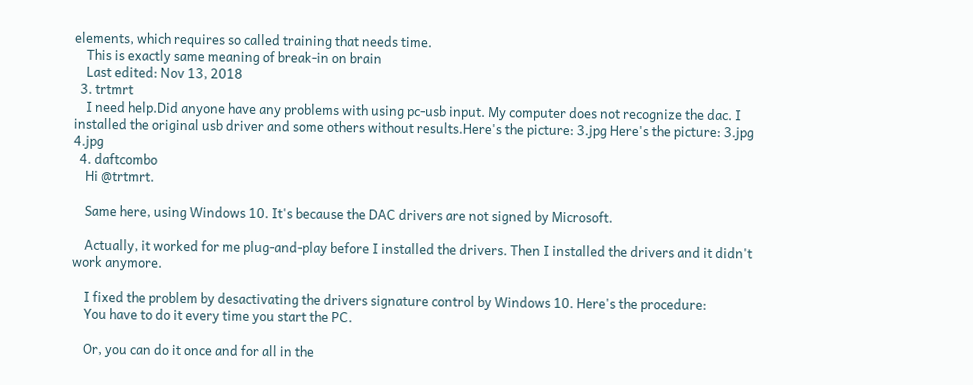elements, which requires so called training that needs time.
    This is exactly same meaning of break-in on brain
    Last edited: Nov 13, 2018
  3. trtmrt
    I need help.Did anyone have any problems with using pc-usb input. My computer does not recognize the dac. I installed the original usb driver and some others without results.Here's the picture: 3.jpg Here's the picture: 3.jpg 4.jpg
  4. daftcombo
    Hi @trtmrt.

    Same here, using Windows 10. It's because the DAC drivers are not signed by Microsoft.

    Actually, it worked for me plug-and-play before I installed the drivers. Then I installed the drivers and it didn't work anymore.

    I fixed the problem by desactivating the drivers signature control by Windows 10. Here's the procedure:
    You have to do it every time you start the PC.

    Or, you can do it once and for all in the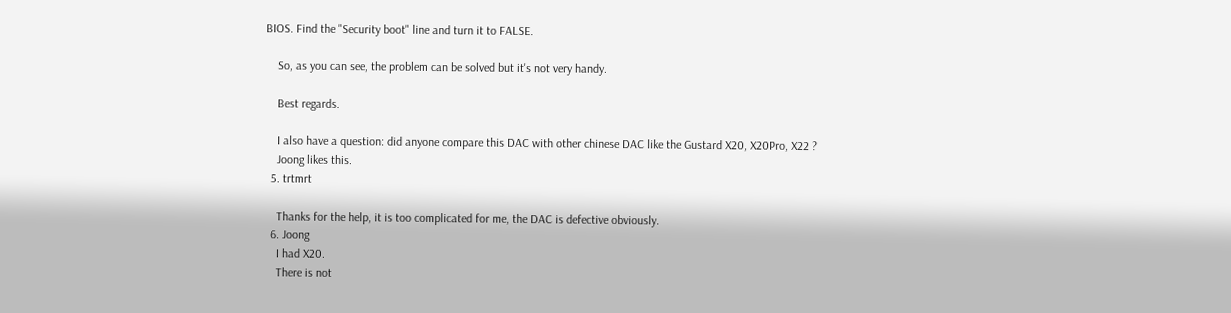BIOS. Find the "Security boot" line and turn it to FALSE.

    So, as you can see, the problem can be solved but it's not very handy.

    Best regards.

    I also have a question: did anyone compare this DAC with other chinese DAC like the Gustard X20, X20Pro, X22 ?
    Joong likes this.
  5. trtmrt

    Thanks for the help, it is too complicated for me, the DAC is defective obviously.
  6. Joong
    I had X20.
    There is not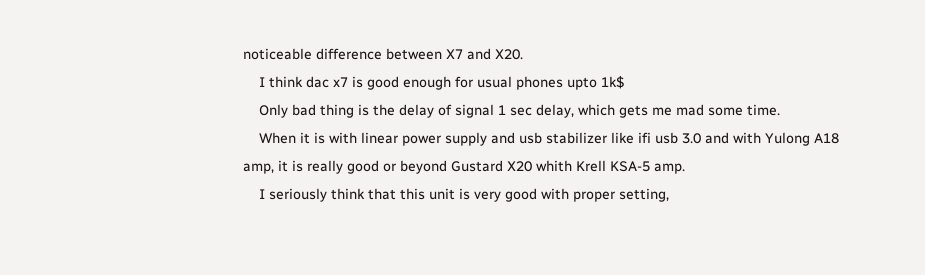noticeable difference between X7 and X20.
    I think dac x7 is good enough for usual phones upto 1k$
    Only bad thing is the delay of signal 1 sec delay, which gets me mad some time.
    When it is with linear power supply and usb stabilizer like ifi usb 3.0 and with Yulong A18 amp, it is really good or beyond Gustard X20 whith Krell KSA-5 amp.
    I seriously think that this unit is very good with proper setting,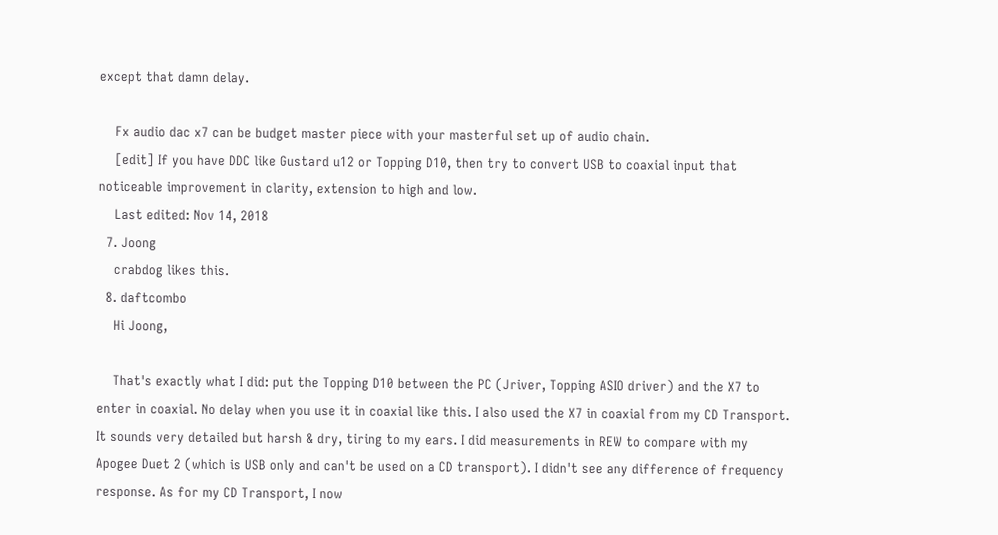except that damn delay.

    Fx audio dac x7 can be budget master piece with your masterful set up of audio chain.
    [edit] If you have DDC like Gustard u12 or Topping D10, then try to convert USB to coaxial input that noticeable improvement in clarity, extension to high and low.
    Last edited: Nov 14, 2018
  7. Joong
    crabdog likes this.
  8. daftcombo
    Hi Joong,

    That's exactly what I did: put the Topping D10 between the PC (Jriver, Topping ASIO driver) and the X7 to enter in coaxial. No delay when you use it in coaxial like this. I also used the X7 in coaxial from my CD Transport. It sounds very detailed but harsh & dry, tiring to my ears. I did measurements in REW to compare with my Apogee Duet 2 (which is USB only and can't be used on a CD transport). I didn't see any difference of frequency response. As for my CD Transport, I now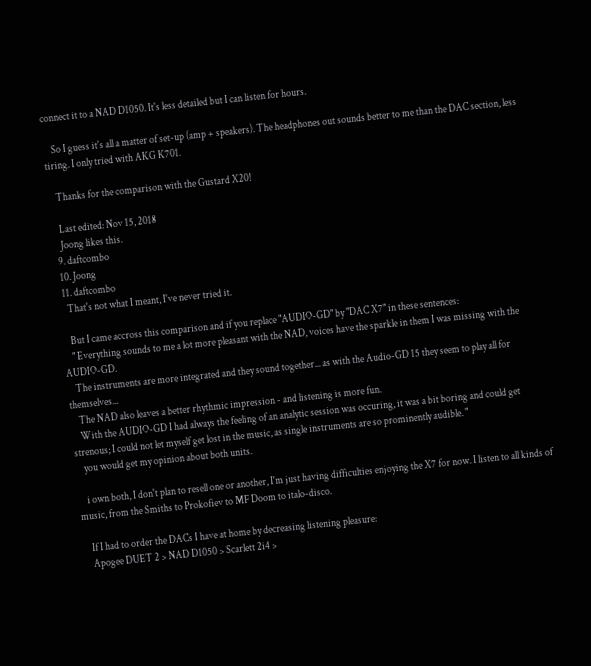connect it to a NAD D1050. It's less detailed but I can listen for hours.

    So I guess it's all a matter of set-up (amp + speakers). The headphones out sounds better to me than the DAC section, less tiring. I only tried with AKG K701.

    Thanks for the comparison with the Gustard X20!

    Last edited: Nov 15, 2018
    Joong likes this.
  9. daftcombo
  10. Joong
  11. daftcombo
    That's not what I meant, I've never tried it.

    But I came accross this comparison and if you replace "AUDIO-GD" by "DAC X7" in these sentences:
    " Everything sounds to me a lot more pleasant with the NAD, voices have the sparkle in them I was missing with the AUDIO-GD.
    The instruments are more integrated and they sound together... as with the Audio-GD 15 they seem to play all for themselves...
    The NAD also leaves a better rhythmic impression - and listening is more fun.
    With the AUDIO-GD I had always the feeling of an analytic session was occuring, it was a bit boring and could get strenous; I could not let myself get lost in the music, as single instruments are so prominently audible. "
    you would get my opinion about both units.

    i own both, I don't plan to resell one or another, I'm just having difficulties enjoying the X7 for now. I listen to all kinds of music, from the Smiths to Prokofiev to MF Doom to italo-disco.

    If I had to order the DACs I have at home by decreasing listening pleasure:
    Apogee DUET 2 > NAD D1050 > Scarlett 2i4 >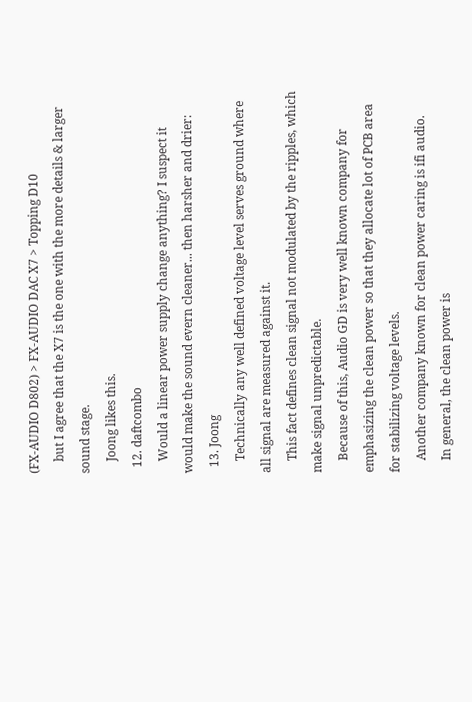(FX-AUDIO D802) > FX-AUDIO DAC X7 > Topping D10
    but I agree that the X7 is the one with the more details & larger sound stage.
    Joong likes this.
  12. daftcombo
    Would a linear power supply change anything? I suspect it would make the sound evern cleaner... then harsher and drier:
  13. Joong
    Technically any well defined voltage level serves ground where all signal are measured against it.
    This fact defines clean signal not modulated by the ripples, which make signal unpredictable.
    Because of this, Audio GD is very well known company for emphasizing the clean power so that they allocate lot of PCB area for stabilizing voltage levels.
    Another company known for clean power caring is ifi audio.
    In general, the clean power is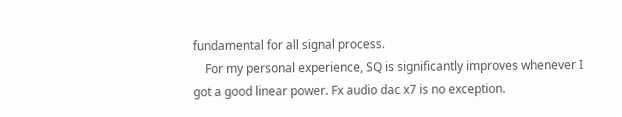fundamental for all signal process.
    For my personal experience, SQ is significantly improves whenever I got a good linear power. Fx audio dac x7 is no exception.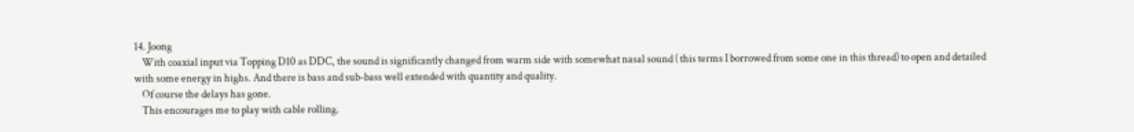14. Joong
    With coaxial input via Topping D10 as DDC, the sound is significantly changed from warm side with somewhat nasal sound ( this terms I borrowed from some one in this thread) to open and detailed with some energy in highs. And there is bass and sub-bass well extended with quantity and quality.
    Of course the delays has gone.
    This encourages me to play with cable rolling.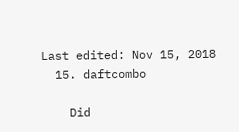Last edited: Nov 15, 2018
  15. daftcombo

    Did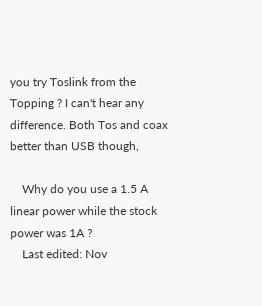you try Toslink from the Topping ? I can't hear any difference. Both Tos and coax better than USB though,

    Why do you use a 1.5 A linear power while the stock power was 1A ?
    Last edited: Nov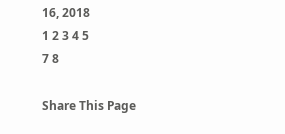16, 2018
1 2 3 4 5
7 8

Share This Page